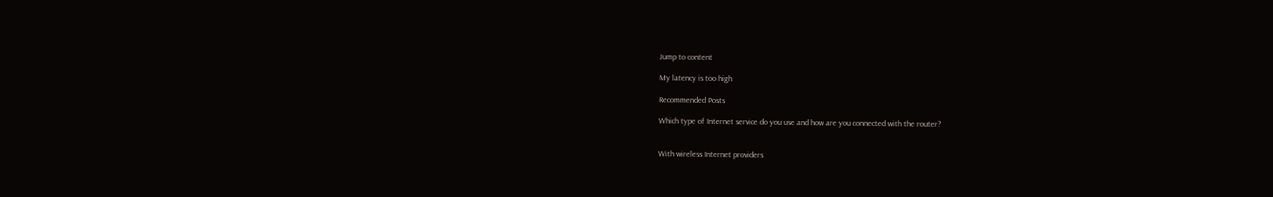Jump to content

My latency is too high

Recommended Posts

Which type of Internet service do you use and how are you connected with the router?


With wireless Internet providers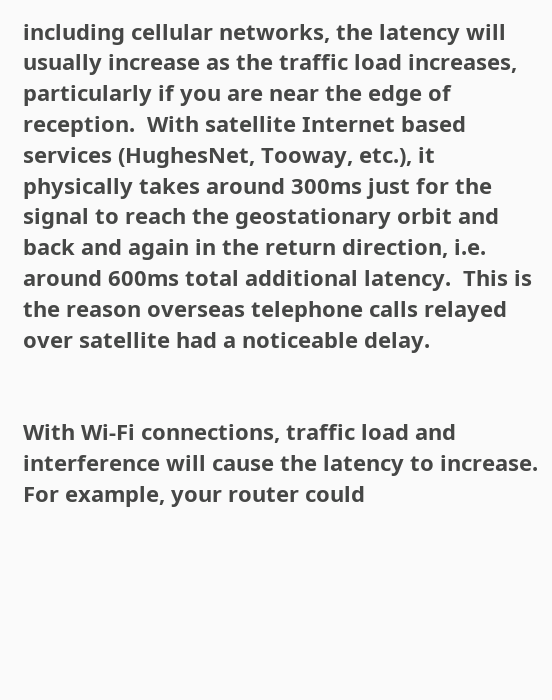including cellular networks, the latency will usually increase as the traffic load increases, particularly if you are near the edge of reception.  With satellite Internet based services (HughesNet, Tooway, etc.), it physically takes around 300ms just for the signal to reach the geostationary orbit and back and again in the return direction, i.e. around 600ms total additional latency.  This is the reason overseas telephone calls relayed over satellite had a noticeable delay.


With Wi-Fi connections, traffic load and interference will cause the latency to increase.  For example, your router could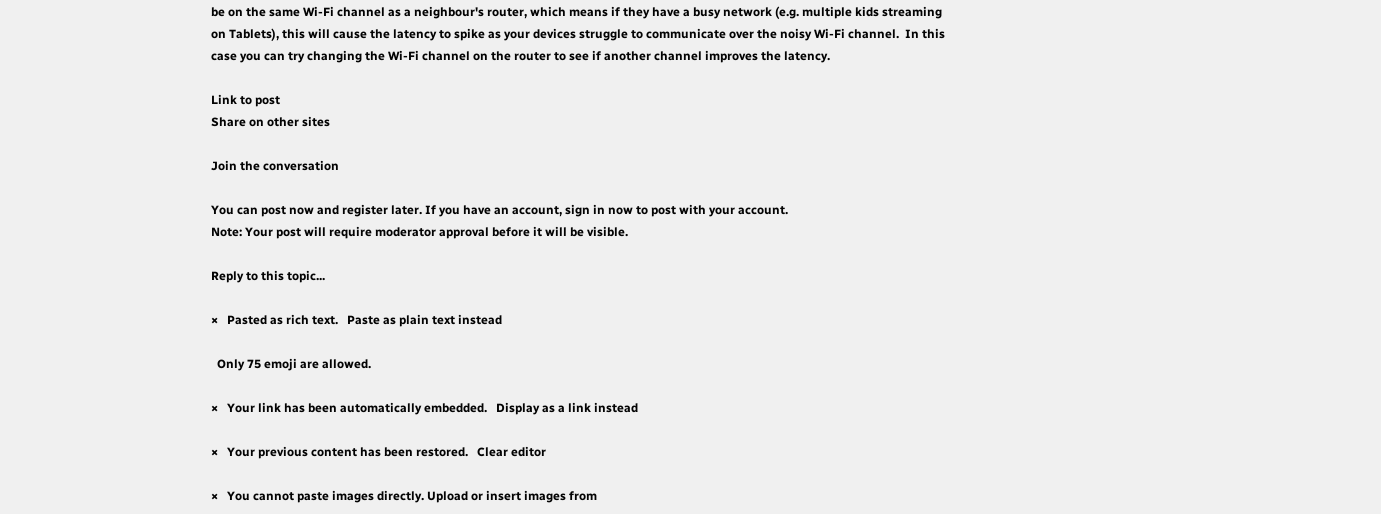be on the same Wi-Fi channel as a neighbour's router, which means if they have a busy network (e.g. multiple kids streaming on Tablets), this will cause the latency to spike as your devices struggle to communicate over the noisy Wi-Fi channel.  In this case you can try changing the Wi-Fi channel on the router to see if another channel improves the latency.

Link to post
Share on other sites

Join the conversation

You can post now and register later. If you have an account, sign in now to post with your account.
Note: Your post will require moderator approval before it will be visible.

Reply to this topic...

×   Pasted as rich text.   Paste as plain text instead

  Only 75 emoji are allowed.

×   Your link has been automatically embedded.   Display as a link instead

×   Your previous content has been restored.   Clear editor

×   You cannot paste images directly. Upload or insert images from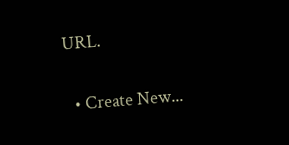URL.

  • Create New...